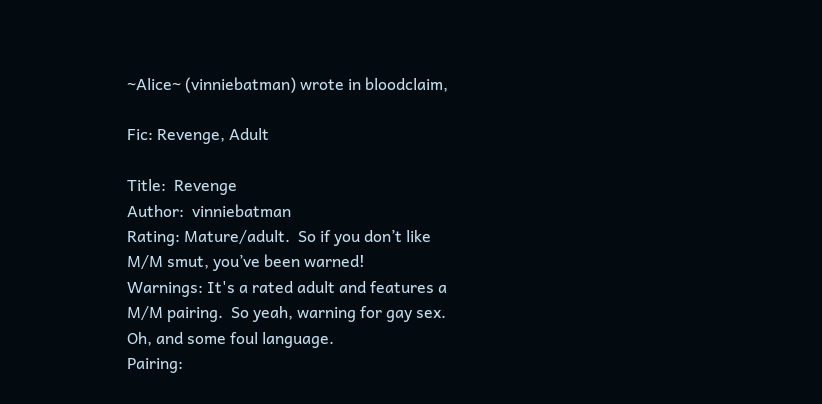~Alice~ (vinniebatman) wrote in bloodclaim,

Fic: Revenge, Adult

Title:  Revenge
Author:  vinniebatman
Rating: Mature/adult.  So if you don’t like M/M smut, you’ve been warned!
Warnings: It's a rated adult and features a M/M pairing.  So yeah, warning for gay sex.  Oh, and some foul language.
Pairing: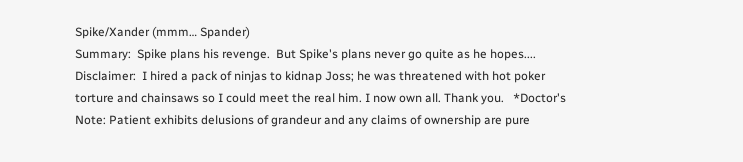Spike/Xander (mmm… Spander)
Summary:  Spike plans his revenge.  But Spike's plans never go quite as he hopes....
Disclaimer:  I hired a pack of ninjas to kidnap Joss; he was threatened with hot poker torture and chainsaws so I could meet the real him. I now own all. Thank you.   *Doctor's Note: Patient exhibits delusions of grandeur and any claims of ownership are pure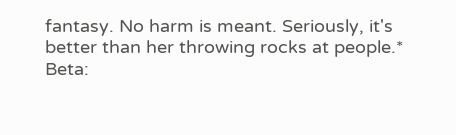fantasy. No harm is meant. Seriously, it's better than her throwing rocks at people.*
Beta: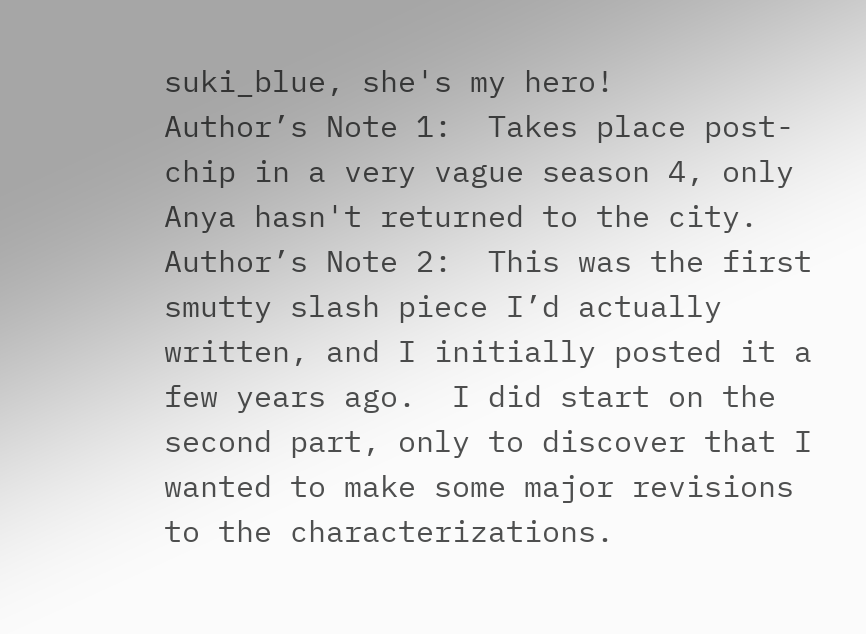suki_blue, she's my hero!
Author’s Note 1:  Takes place post-chip in a very vague season 4, only Anya hasn't returned to the city.
Author’s Note 2:  This was the first smutty slash piece I’d actually written, and I initially posted it a few years ago.  I did start on the second part, only to discover that I wanted to make some major revisions to the characterizations.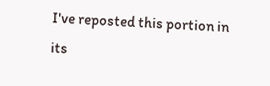I've reposted this portion in its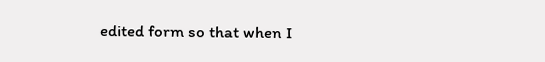edited form so that when I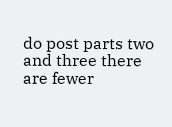do post parts two and three there are fewer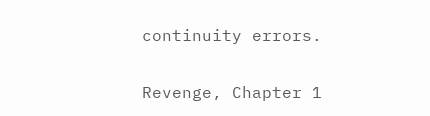continuity errors.

Revenge, Chapter 1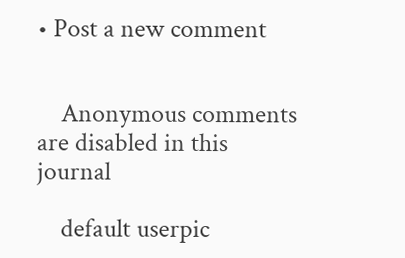• Post a new comment


    Anonymous comments are disabled in this journal

    default userpic